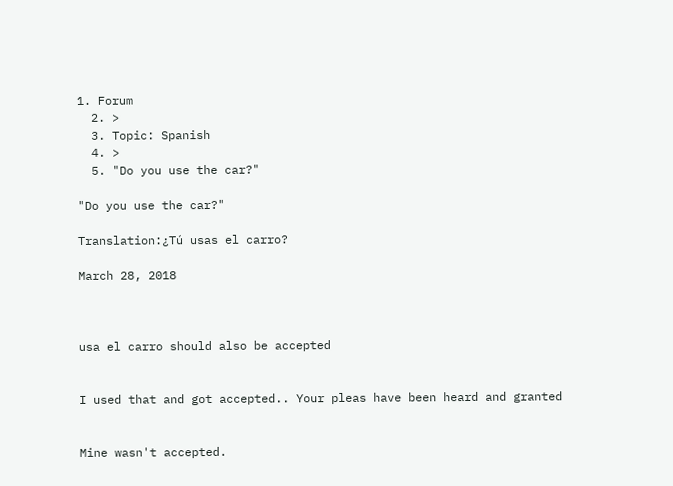1. Forum
  2. >
  3. Topic: Spanish
  4. >
  5. "Do you use the car?"

"Do you use the car?"

Translation:¿Tú usas el carro?

March 28, 2018



usa el carro should also be accepted


I used that and got accepted.. Your pleas have been heard and granted


Mine wasn't accepted.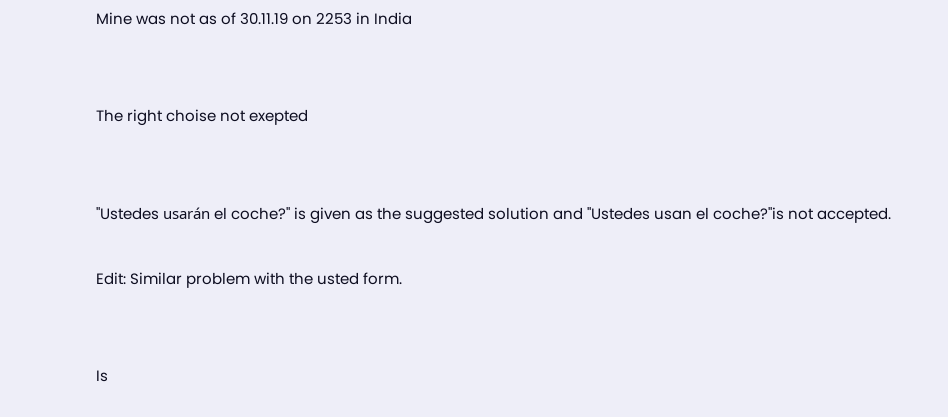Mine was not as of 30.11.19 on 2253 in India


The right choise not exepted


"Ustedes usarán el coche?" is given as the suggested solution and "Ustedes usan el coche?"is not accepted.

Edit: Similar problem with the usted form.


Is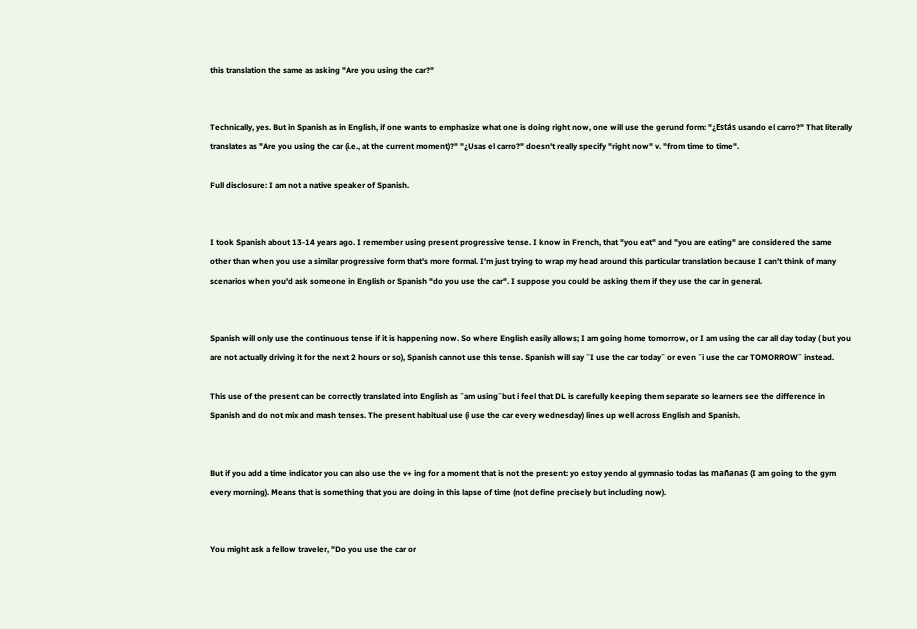this translation the same as asking "Are you using the car?"


Technically, yes. But in Spanish as in English, if one wants to emphasize what one is doing right now, one will use the gerund form: "¿Estás usando el carro?" That literally translates as "Are you using the car (i.e., at the current moment)?" "¿Usas el carro?" doesn't really specify "right now" v. "from time to time".

Full disclosure: I am not a native speaker of Spanish.


I took Spanish about 13-14 years ago. I remember using present progressive tense. I know in French, that "you eat" and "you are eating" are considered the same other than when you use a similar progressive form that's more formal. I'm just trying to wrap my head around this particular translation because I can't think of many scenarios when you'd ask someone in English or Spanish "do you use the car". I suppose you could be asking them if they use the car in general.


Spanish will only use the continuous tense if it is happening now. So where English easily allows; I am going home tomorrow, or I am using the car all day today ( but you are not actually driving it for the next 2 hours or so), Spanish cannot use this tense. Spanish will say ¨I use the car today¨ or even ¨i use the car TOMORROW¨ instead.

This use of the present can be correctly translated into English as ¨am using¨but i feel that DL is carefully keeping them separate so learners see the difference in Spanish and do not mix and mash tenses. The present habitual use (i use the car every wednesday) lines up well across English and Spanish.


But if you add a time indicator you can also use the v+ ing for a moment that is not the present: yo estoy yendo al gymnasio todas las mañanas (I am going to the gym every morning). Means that is something that you are doing in this lapse of time (not define precisely but including now).


You might ask a fellow traveler, "Do you use the car or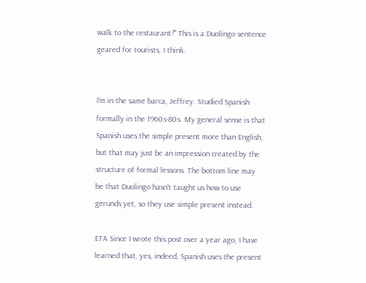walk to the restaurant?" This is a Duolingo sentence geared for tourists, I think.


I'm in the same barca, Jeffrey. Studied Spanish formally in the 1960s-80s. My general sense is that Spanish uses the simple present more than English, but that may just be an impression created by the structure of formal lessons. The bottom line may be that Duolingo hasn't taught us how to use gerunds yet, so they use simple present instead.

ETA Since I wrote this post over a year ago, I have learned that, yes, indeed, Spanish uses the present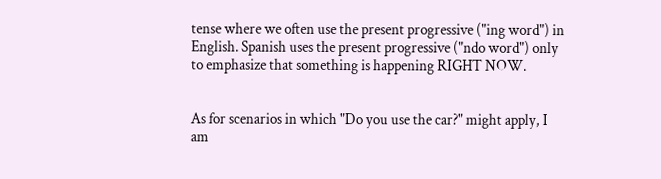tense where we often use the present progressive ("ing word") in English. Spanish uses the present progressive ("ndo word") only to emphasize that something is happening RIGHT NOW.


As for scenarios in which "Do you use the car?" might apply, I am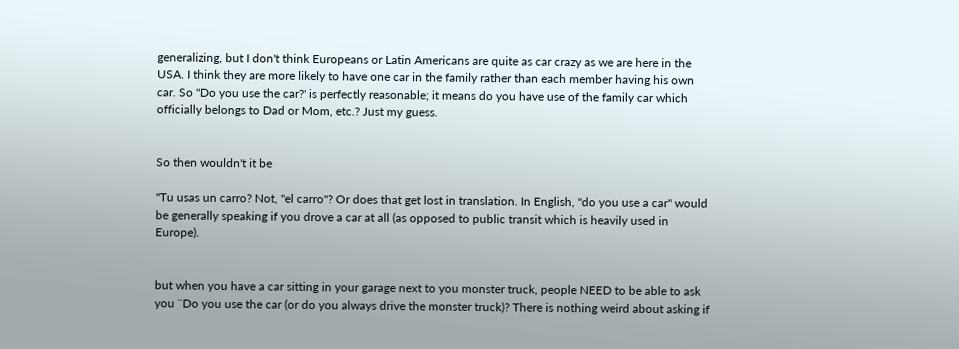generalizing, but I don't think Europeans or Latin Americans are quite as car crazy as we are here in the USA. I think they are more likely to have one car in the family rather than each member having his own car. So "Do you use the car?' is perfectly reasonable; it means do you have use of the family car which officially belongs to Dad or Mom, etc.? Just my guess.


So then wouldn't it be

"Tu usas un carro? Not, "el carro"? Or does that get lost in translation. In English, "do you use a car" would be generally speaking if you drove a car at all (as opposed to public transit which is heavily used in Europe).


but when you have a car sitting in your garage next to you monster truck, people NEED to be able to ask you ¨Do you use the car (or do you always drive the monster truck)? There is nothing weird about asking if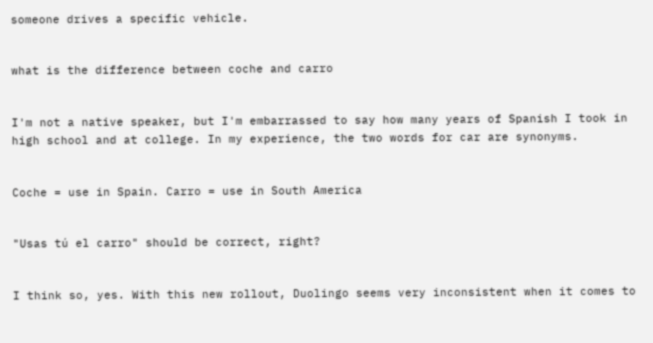someone drives a specific vehicle.


what is the difference between coche and carro


I'm not a native speaker, but I'm embarrassed to say how many years of Spanish I took in high school and at college. In my experience, the two words for car are synonyms.


Coche = use in Spain. Carro = use in South America


"Usas tú el carro" should be correct, right?


I think so, yes. With this new rollout, Duolingo seems very inconsistent when it comes to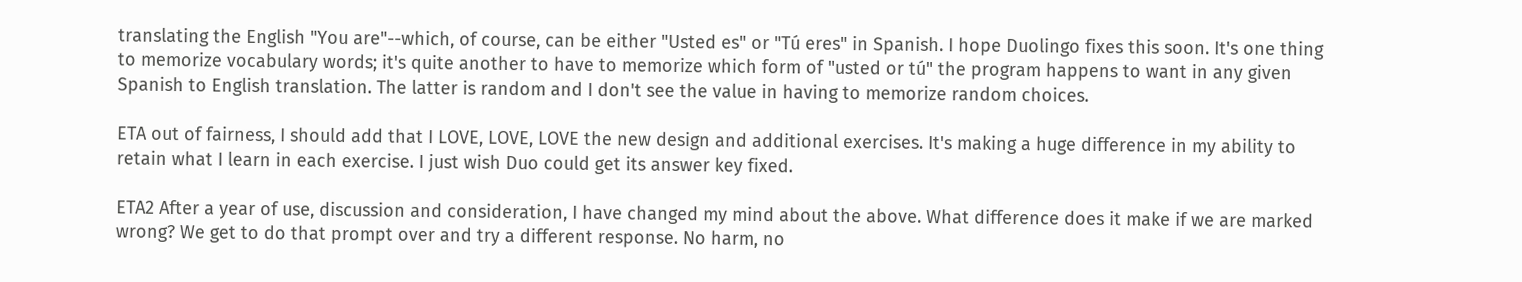translating the English "You are"--which, of course, can be either "Usted es" or "Tú eres" in Spanish. I hope Duolingo fixes this soon. It's one thing to memorize vocabulary words; it's quite another to have to memorize which form of "usted or tú" the program happens to want in any given Spanish to English translation. The latter is random and I don't see the value in having to memorize random choices.

ETA out of fairness, I should add that I LOVE, LOVE, LOVE the new design and additional exercises. It's making a huge difference in my ability to retain what I learn in each exercise. I just wish Duo could get its answer key fixed.

ETA2 After a year of use, discussion and consideration, I have changed my mind about the above. What difference does it make if we are marked wrong? We get to do that prompt over and try a different response. No harm, no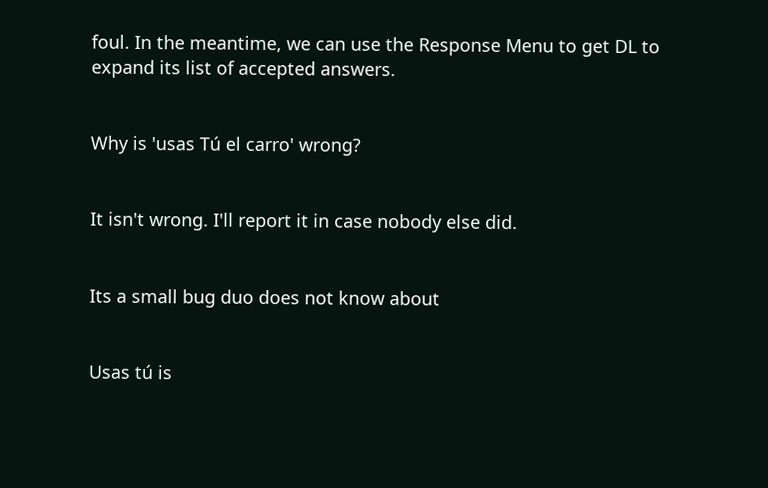foul. In the meantime, we can use the Response Menu to get DL to expand its list of accepted answers.


Why is 'usas Tú el carro' wrong?


It isn't wrong. I'll report it in case nobody else did.


Its a small bug duo does not know about


Usas tú is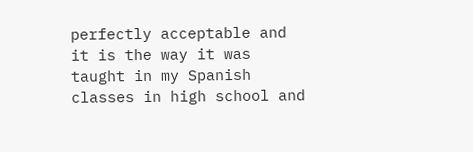perfectly acceptable and it is the way it was taught in my Spanish classes in high school and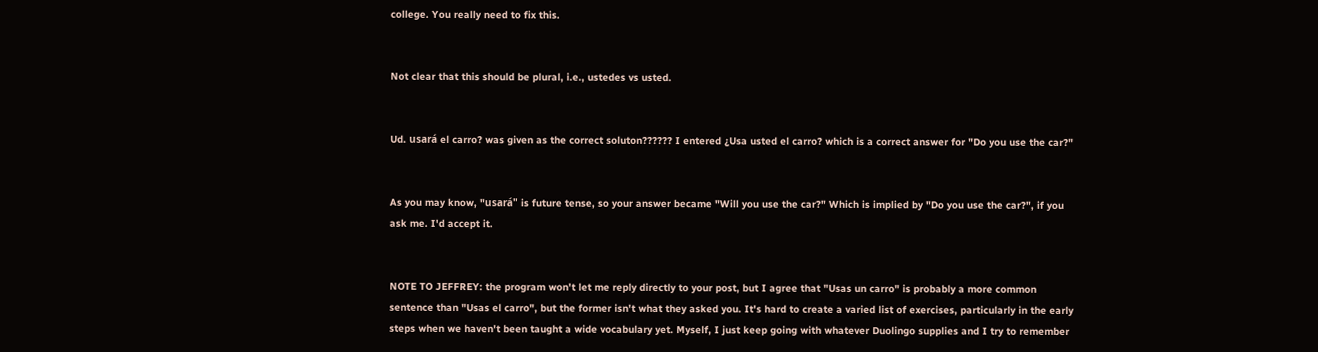college. You really need to fix this.


Not clear that this should be plural, i.e., ustedes vs usted.


Ud. usará el carro? was given as the correct soluton?????? I entered ¿Usa usted el carro? which is a correct answer for "Do you use the car?"


As you may know, "usará" is future tense, so your answer became "Will you use the car?" Which is implied by "Do you use the car?", if you ask me. I'd accept it.


NOTE TO JEFFREY: the program won't let me reply directly to your post, but I agree that "Usas un carro" is probably a more common sentence than "Usas el carro", but the former isn't what they asked you. It's hard to create a varied list of exercises, particularly in the early steps when we haven't been taught a wide vocabulary yet. Myself, I just keep going with whatever Duolingo supplies and I try to remember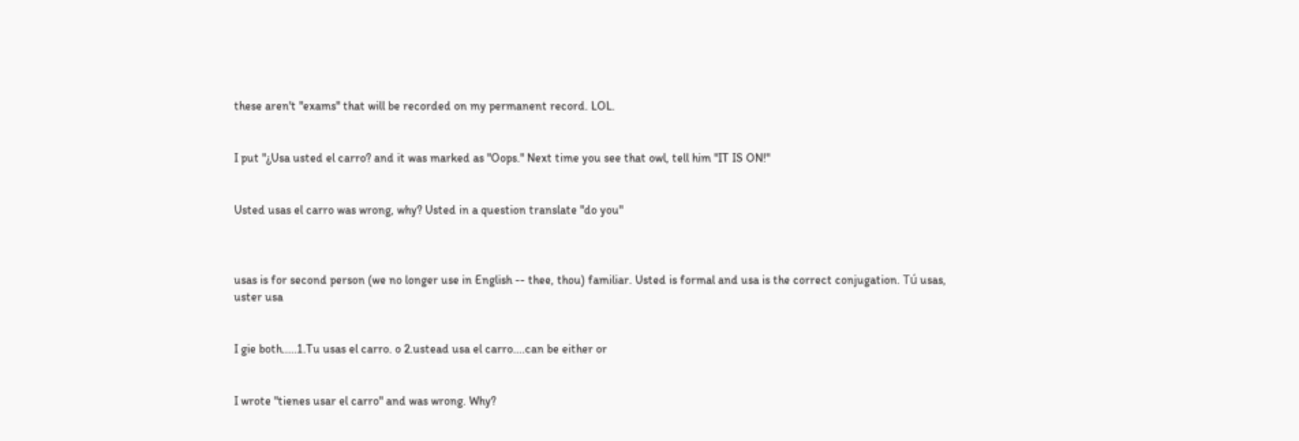these aren't "exams" that will be recorded on my permanent record. LOL.


I put "¿Usa usted el carro? and it was marked as "Oops." Next time you see that owl, tell him "IT IS ON!"


Usted usas el carro was wrong, why? Usted in a question translate "do you"



usas is for second person (we no longer use in English -- thee, thou) familiar. Usted is formal and usa is the correct conjugation. Tú usas, uster usa


I gie both.....1.Tu usas el carro. o 2.ustead usa el carro....can be either or


I wrote "tienes usar el carro" and was wrong. Why?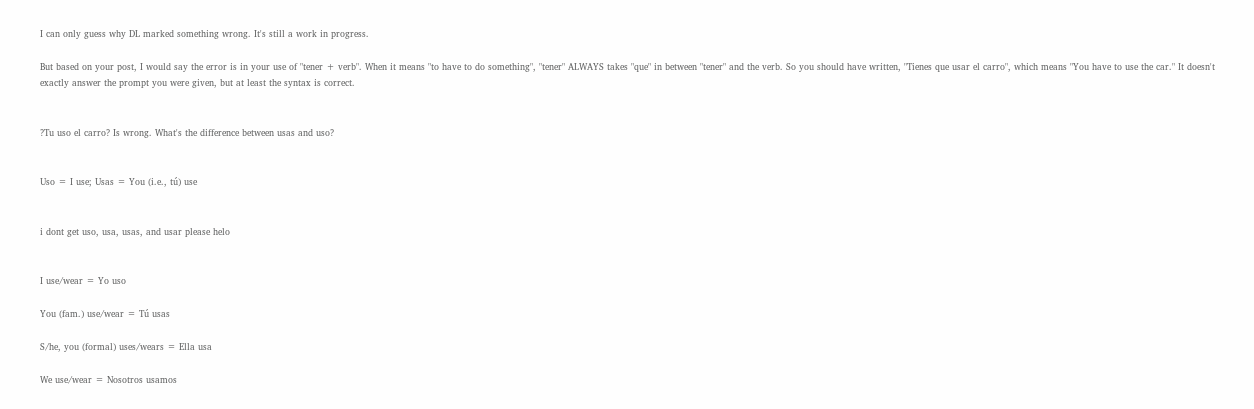I can only guess why DL marked something wrong. It's still a work in progress.

But based on your post, I would say the error is in your use of "tener + verb". When it means "to have to do something", "tener" ALWAYS takes "que" in between "tener" and the verb. So you should have written, "Tienes que usar el carro", which means "You have to use the car." It doesn't exactly answer the prompt you were given, but at least the syntax is correct.


?Tu uso el carro? Is wrong. What's the difference between usas and uso?


Uso = I use; Usas = You (i.e., tú) use


i dont get uso, usa, usas, and usar please helo


I use/wear = Yo uso

You (fam.) use/wear = Tú usas

S/he, you (formal) uses/wears = Ella usa

We use/wear = Nosotros usamos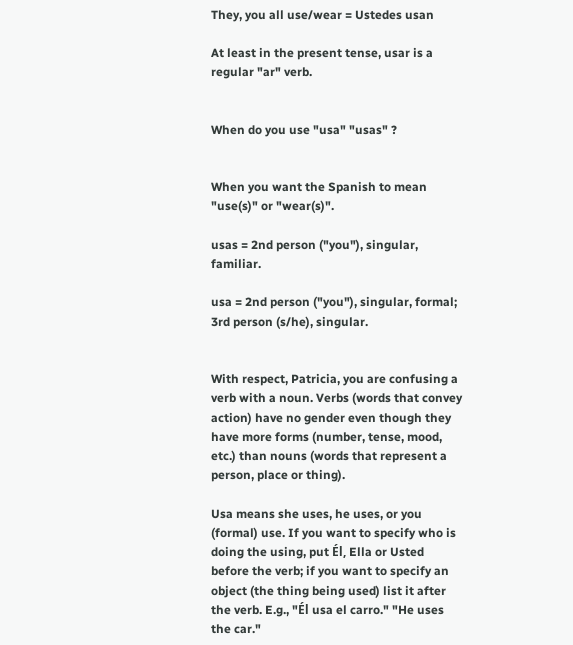They, you all use/wear = Ustedes usan

At least in the present tense, usar is a regular "ar" verb.


When do you use "usa" "usas" ?


When you want the Spanish to mean "use(s)" or "wear(s)".

usas = 2nd person ("you"), singular, familiar.

usa = 2nd person ("you"), singular, formal; 3rd person (s/he), singular.


With respect, Patricia, you are confusing a verb with a noun. Verbs (words that convey action) have no gender even though they have more forms (number, tense, mood, etc.) than nouns (words that represent a person, place or thing).

Usa means she uses, he uses, or you (formal) use. If you want to specify who is doing the using, put Él, Ella or Usted before the verb; if you want to specify an object (the thing being used) list it after the verb. E.g., "Él usa el carro." "He uses the car."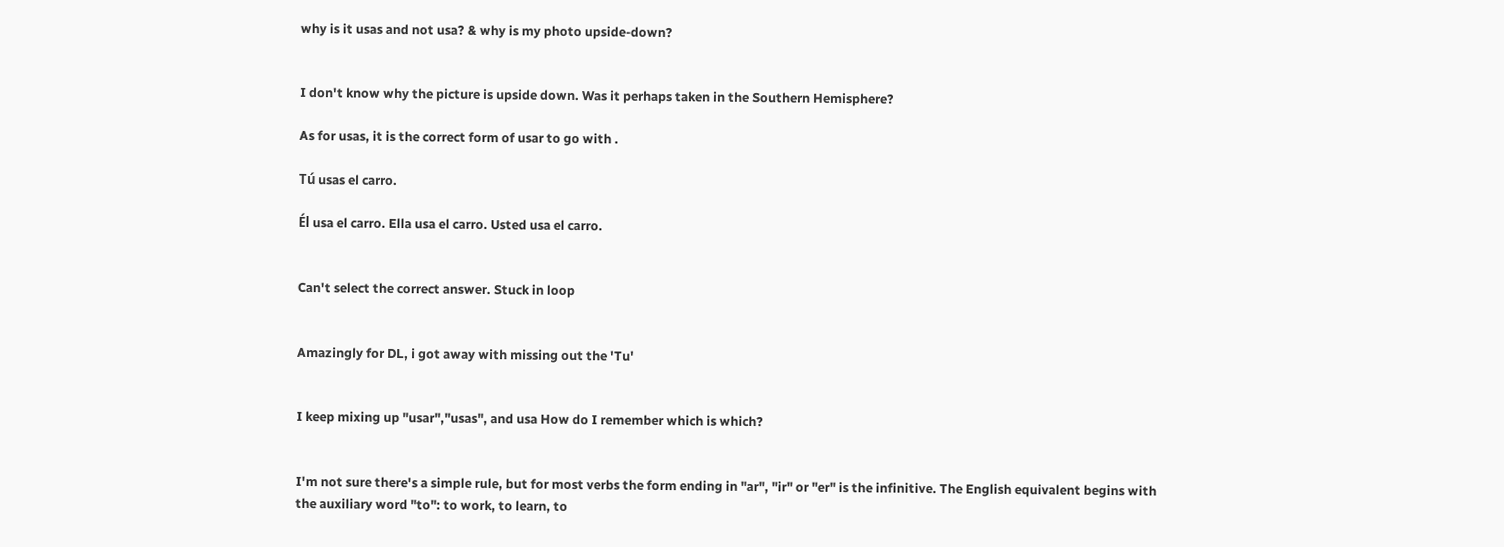why is it usas and not usa? & why is my photo upside-down?


I don't know why the picture is upside down. Was it perhaps taken in the Southern Hemisphere?

As for usas, it is the correct form of usar to go with .

Tú usas el carro.

Él usa el carro. Ella usa el carro. Usted usa el carro.


Can't select the correct answer. Stuck in loop


Amazingly for DL, i got away with missing out the 'Tu'


I keep mixing up "usar","usas", and usa How do I remember which is which?


I'm not sure there's a simple rule, but for most verbs the form ending in "ar", "ir" or "er" is the infinitive. The English equivalent begins with the auxiliary word "to": to work, to learn, to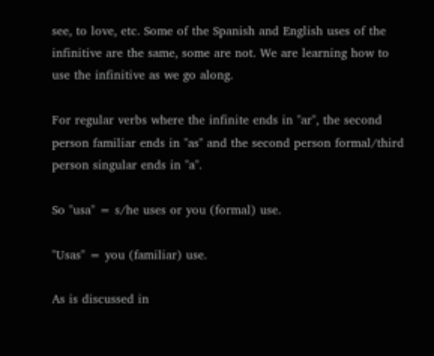see, to love, etc. Some of the Spanish and English uses of the infinitive are the same, some are not. We are learning how to use the infinitive as we go along.

For regular verbs where the infinite ends in "ar", the second person familiar ends in "as" and the second person formal/third person singular ends in "a".

So "usa" = s/he uses or you (formal) use.

"Usas" = you (familiar) use.

As is discussed in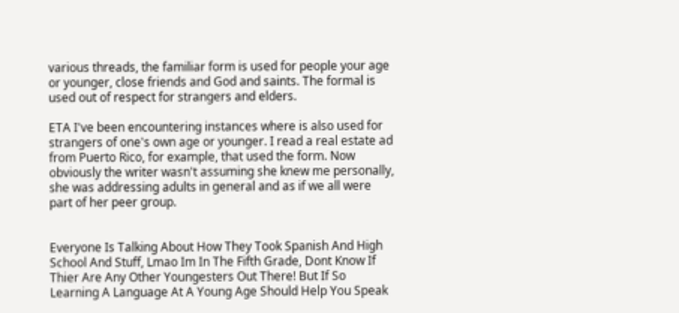various threads, the familiar form is used for people your age or younger, close friends and God and saints. The formal is used out of respect for strangers and elders.

ETA I've been encountering instances where is also used for strangers of one's own age or younger. I read a real estate ad from Puerto Rico, for example, that used the form. Now obviously the writer wasn't assuming she knew me personally, she was addressing adults in general and as if we all were part of her peer group.


Everyone Is Talking About How They Took Spanish And High School And Stuff, Lmao Im In The Fifth Grade, Dont Know If Thier Are Any Other Youngesters Out There! But If So Learning A Language At A Young Age Should Help You Speak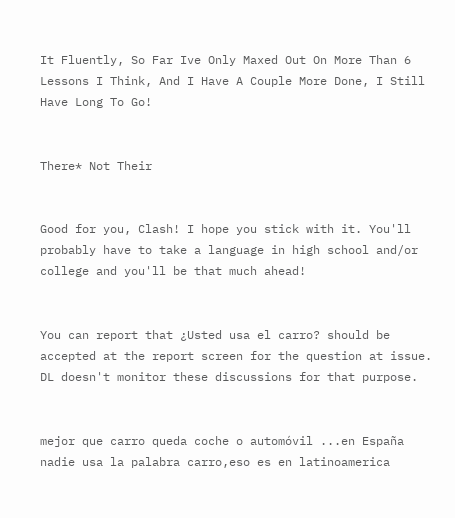It Fluently, So Far Ive Only Maxed Out On More Than 6 Lessons I Think, And I Have A Couple More Done, I Still Have Long To Go!


There* Not Their


Good for you, Clash! I hope you stick with it. You'll probably have to take a language in high school and/or college and you'll be that much ahead!


You can report that ¿Usted usa el carro? should be accepted at the report screen for the question at issue. DL doesn't monitor these discussions for that purpose.


mejor que carro queda coche o automóvil ...en España nadie usa la palabra carro,eso es en latinoamerica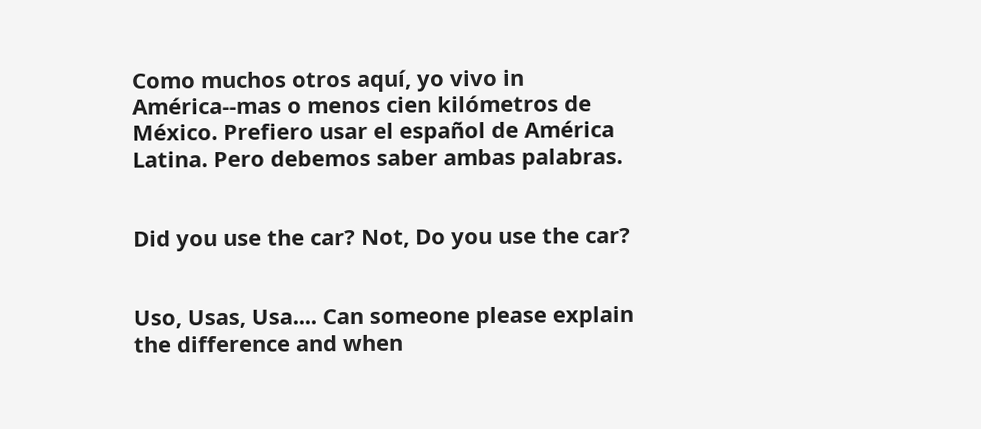Como muchos otros aquí, yo vivo in América--mas o menos cien kilómetros de México. Prefiero usar el español de América Latina. Pero debemos saber ambas palabras.


Did you use the car? Not, Do you use the car?


Uso, Usas, Usa.... Can someone please explain the difference and when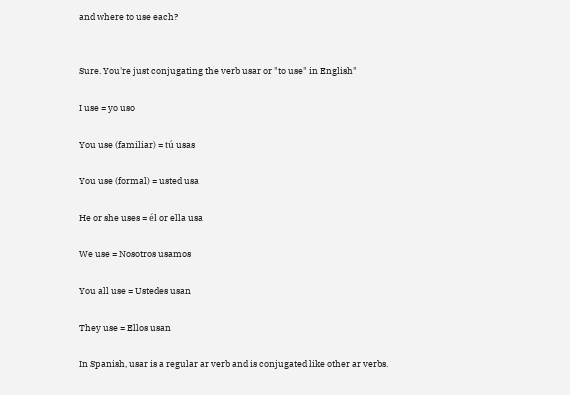and where to use each?


Sure. You're just conjugating the verb usar or "to use" in English"

I use = yo uso

You use (familiar) = tú usas

You use (formal) = usted usa

He or she uses = él or ella usa

We use = Nosotros usamos

You all use = Ustedes usan

They use = Ellos usan

In Spanish, usar is a regular ar verb and is conjugated like other ar verbs.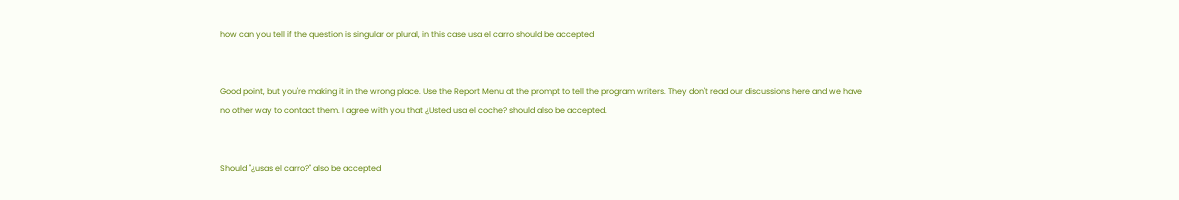how can you tell if the question is singular or plural, in this case usa el carro should be accepted


Good point, but you're making it in the wrong place. Use the Report Menu at the prompt to tell the program writers. They don't read our discussions here and we have no other way to contact them. I agree with you that ¿Usted usa el coche? should also be accepted.


Should "¿usas el carro?" also be accepted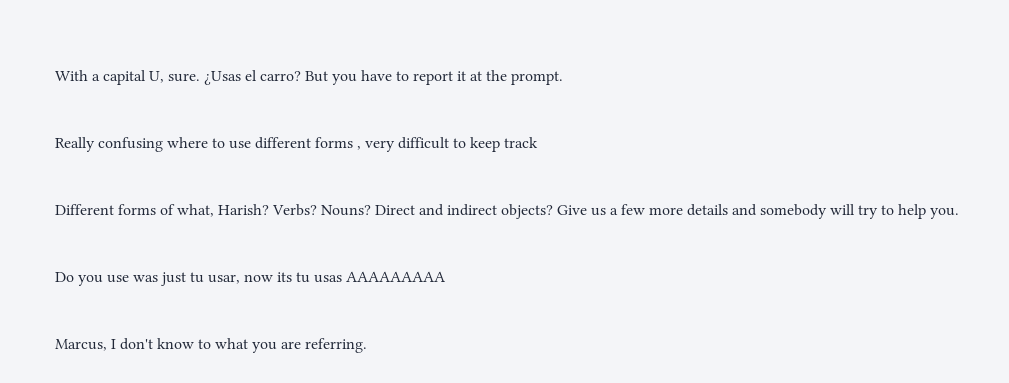With a capital U, sure. ¿Usas el carro? But you have to report it at the prompt.


Really confusing where to use different forms , very difficult to keep track


Different forms of what, Harish? Verbs? Nouns? Direct and indirect objects? Give us a few more details and somebody will try to help you.


Do you use was just tu usar, now its tu usas AAAAAAAAA


Marcus, I don't know to what you are referring.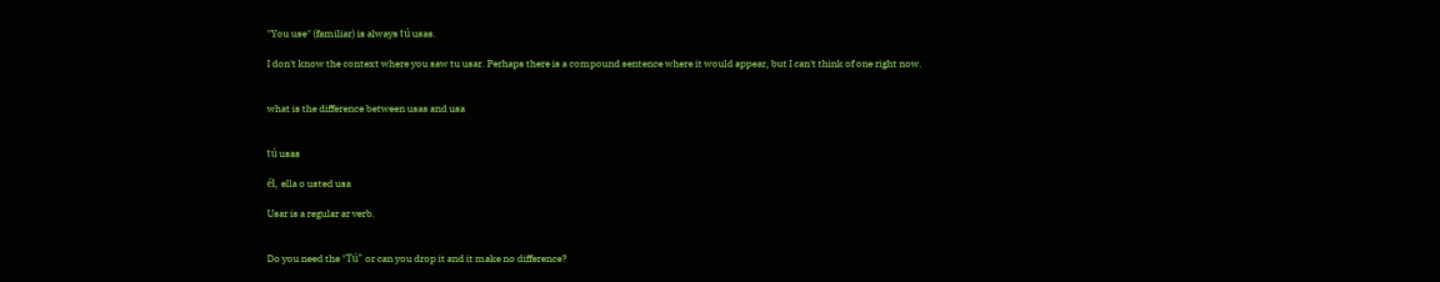"You use" (familiar) is always tú usas.

I don't know the context where you saw tu usar. Perhaps there is a compound sentence where it would appear, but I can't think of one right now.


what is the difference between usas and usa


tú usas

él, ella o usted usa

Usar is a regular ar verb.


Do you need the "Tú" or can you drop it and it make no difference?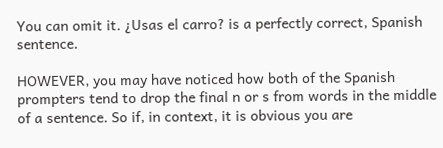You can omit it. ¿Usas el carro? is a perfectly correct, Spanish sentence.

HOWEVER, you may have noticed how both of the Spanish prompters tend to drop the final n or s from words in the middle of a sentence. So if, in context, it is obvious you are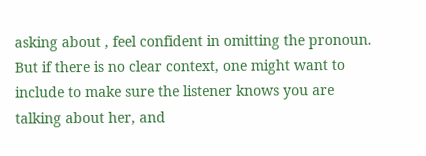asking about , feel confident in omitting the pronoun. But if there is no clear context, one might want to include to make sure the listener knows you are talking about her, and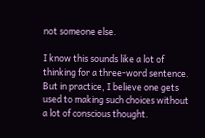not someone else.

I know this sounds like a lot of thinking for a three-word sentence. But in practice, I believe one gets used to making such choices without a lot of conscious thought.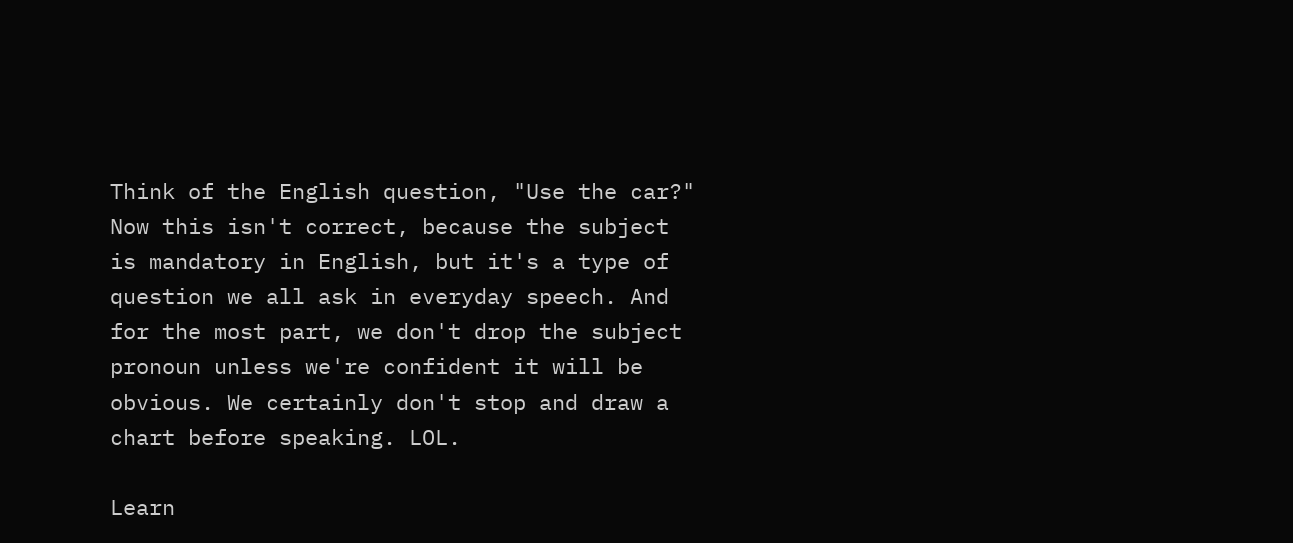Think of the English question, "Use the car?" Now this isn't correct, because the subject is mandatory in English, but it's a type of question we all ask in everyday speech. And for the most part, we don't drop the subject pronoun unless we're confident it will be obvious. We certainly don't stop and draw a chart before speaking. LOL.

Learn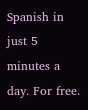Spanish in just 5 minutes a day. For free.